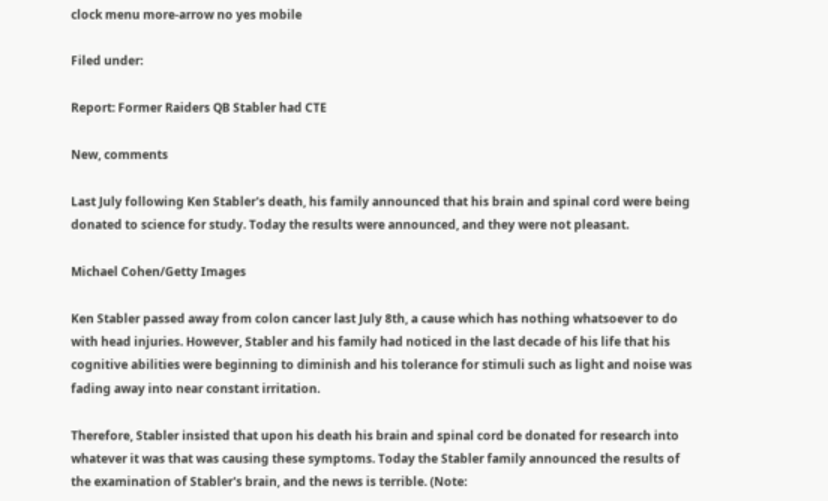clock menu more-arrow no yes mobile

Filed under:

Report: Former Raiders QB Stabler had CTE

New, comments

Last July following Ken Stabler's death, his family announced that his brain and spinal cord were being donated to science for study. Today the results were announced, and they were not pleasant.

Michael Cohen/Getty Images

Ken Stabler passed away from colon cancer last July 8th, a cause which has nothing whatsoever to do with head injuries. However, Stabler and his family had noticed in the last decade of his life that his cognitive abilities were beginning to diminish and his tolerance for stimuli such as light and noise was fading away into near constant irritation.

Therefore, Stabler insisted that upon his death his brain and spinal cord be donated for research into whatever it was that was causing these symptoms. Today the Stabler family announced the results of the examination of Stabler's brain, and the news is terrible. (Note: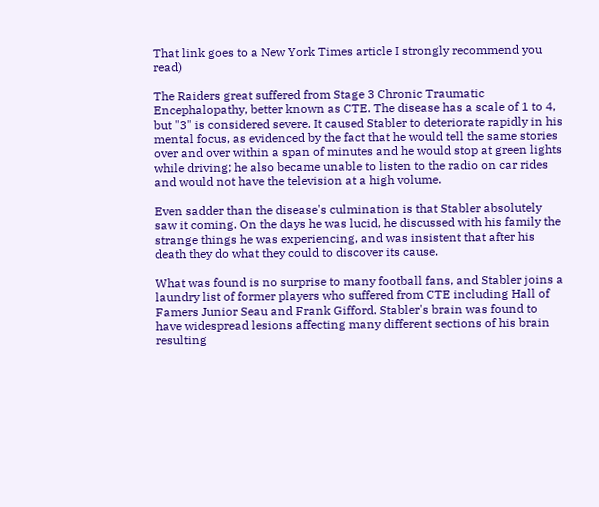That link goes to a New York Times article I strongly recommend you read)

The Raiders great suffered from Stage 3 Chronic Traumatic Encephalopathy, better known as CTE. The disease has a scale of 1 to 4, but "3" is considered severe. It caused Stabler to deteriorate rapidly in his mental focus, as evidenced by the fact that he would tell the same stories over and over within a span of minutes and he would stop at green lights while driving; he also became unable to listen to the radio on car rides and would not have the television at a high volume.

Even sadder than the disease's culmination is that Stabler absolutely saw it coming. On the days he was lucid, he discussed with his family the strange things he was experiencing, and was insistent that after his death they do what they could to discover its cause.

What was found is no surprise to many football fans, and Stabler joins a laundry list of former players who suffered from CTE including Hall of Famers Junior Seau and Frank Gifford. Stabler's brain was found to have widespread lesions affecting many different sections of his brain resulting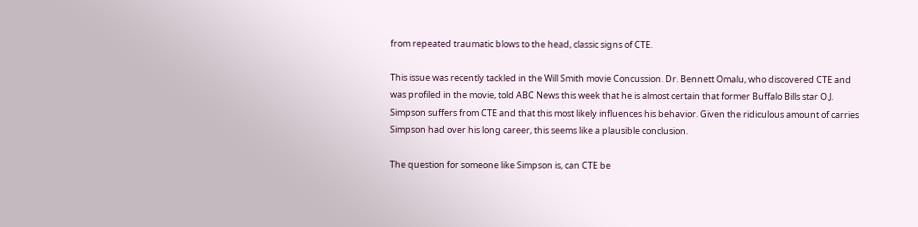from repeated traumatic blows to the head, classic signs of CTE.

This issue was recently tackled in the Will Smith movie Concussion. Dr. Bennett Omalu, who discovered CTE and was profiled in the movie, told ABC News this week that he is almost certain that former Buffalo Bills star O.J. Simpson suffers from CTE and that this most likely influences his behavior. Given the ridiculous amount of carries Simpson had over his long career, this seems like a plausible conclusion.

The question for someone like Simpson is, can CTE be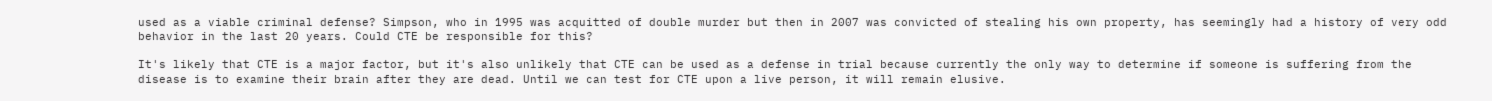used as a viable criminal defense? Simpson, who in 1995 was acquitted of double murder but then in 2007 was convicted of stealing his own property, has seemingly had a history of very odd behavior in the last 20 years. Could CTE be responsible for this?

It's likely that CTE is a major factor, but it's also unlikely that CTE can be used as a defense in trial because currently the only way to determine if someone is suffering from the disease is to examine their brain after they are dead. Until we can test for CTE upon a live person, it will remain elusive.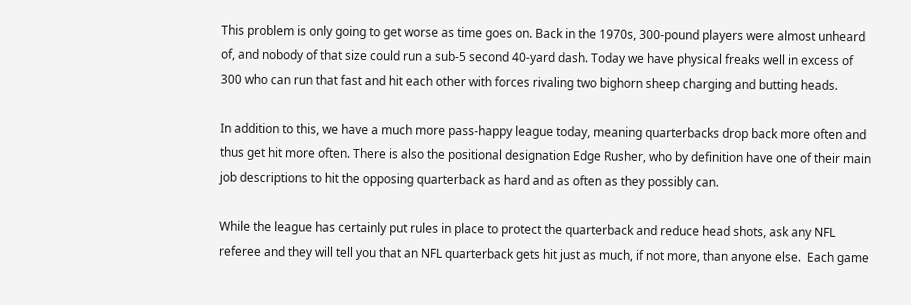This problem is only going to get worse as time goes on. Back in the 1970s, 300-pound players were almost unheard of, and nobody of that size could run a sub-5 second 40-yard dash. Today we have physical freaks well in excess of 300 who can run that fast and hit each other with forces rivaling two bighorn sheep charging and butting heads.

In addition to this, we have a much more pass-happy league today, meaning quarterbacks drop back more often and thus get hit more often. There is also the positional designation Edge Rusher, who by definition have one of their main job descriptions to hit the opposing quarterback as hard and as often as they possibly can.

While the league has certainly put rules in place to protect the quarterback and reduce head shots, ask any NFL referee and they will tell you that an NFL quarterback gets hit just as much, if not more, than anyone else.  Each game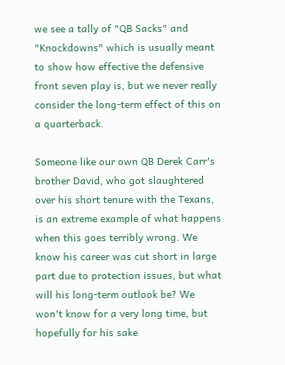we see a tally of "QB Sacks" and "Knockdowns" which is usually meant to show how effective the defensive front seven play is, but we never really consider the long-term effect of this on a quarterback.

Someone like our own QB Derek Carr's brother David, who got slaughtered over his short tenure with the Texans, is an extreme example of what happens when this goes terribly wrong. We know his career was cut short in large part due to protection issues, but what will his long-term outlook be? We won't know for a very long time, but hopefully for his sake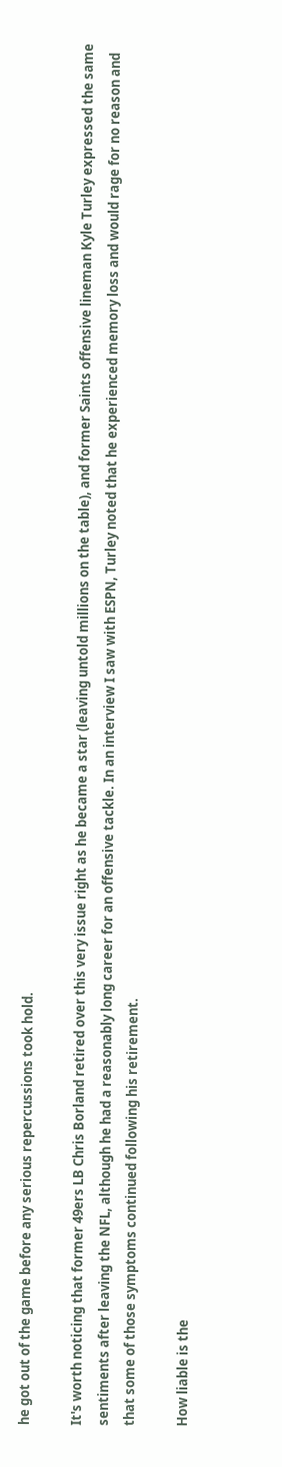he got out of the game before any serious repercussions took hold.

It's worth noticing that former 49ers LB Chris Borland retired over this very issue right as he became a star (leaving untold millions on the table), and former Saints offensive lineman Kyle Turley expressed the same sentiments after leaving the NFL, although he had a reasonably long career for an offensive tackle. In an interview I saw with ESPN, Turley noted that he experienced memory loss and would rage for no reason and that some of those symptoms continued following his retirement.

How liable is the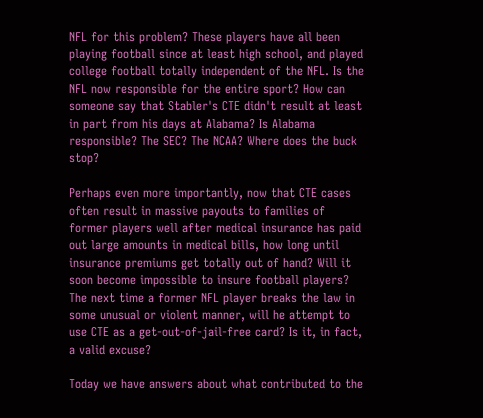NFL for this problem? These players have all been playing football since at least high school, and played college football totally independent of the NFL. Is the NFL now responsible for the entire sport? How can someone say that Stabler's CTE didn't result at least  in part from his days at Alabama? Is Alabama responsible? The SEC? The NCAA? Where does the buck stop?

Perhaps even more importantly, now that CTE cases often result in massive payouts to families of former players well after medical insurance has paid out large amounts in medical bills, how long until insurance premiums get totally out of hand? Will it soon become impossible to insure football players? The next time a former NFL player breaks the law in some unusual or violent manner, will he attempt to use CTE as a get-out-of-jail-free card? Is it, in fact, a valid excuse?

Today we have answers about what contributed to the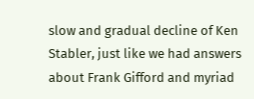slow and gradual decline of Ken Stabler, just like we had answers about Frank Gifford and myriad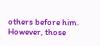others before him. However, those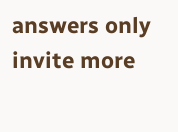answers only invite more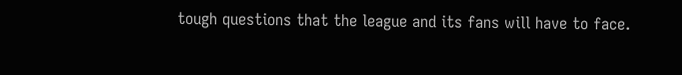tough questions that the league and its fans will have to face.